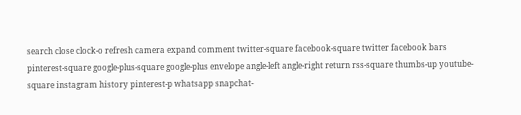search close clock-o refresh camera expand comment twitter-square facebook-square twitter facebook bars pinterest-square google-plus-square google-plus envelope angle-left angle-right return rss-square thumbs-up youtube-square instagram history pinterest-p whatsapp snapchat-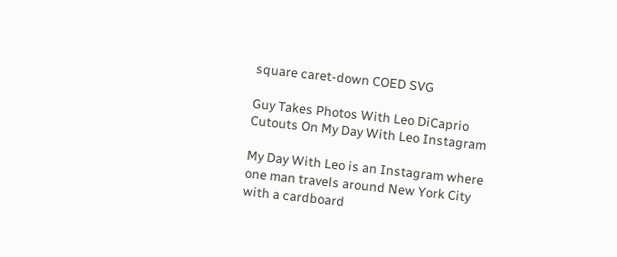square caret-down COED SVG

Guy Takes Photos With Leo DiCaprio Cutouts On My Day With Leo Instagram

My Day With Leo is an Instagram where one man travels around New York City with a cardboard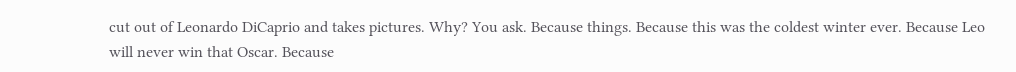cut out of Leonardo DiCaprio and takes pictures. Why? You ask. Because things. Because this was the coldest winter ever. Because Leo will never win that Oscar. Because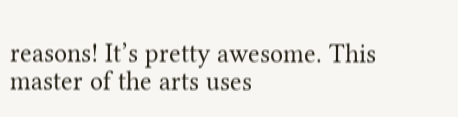reasons! It’s pretty awesome. This master of the arts uses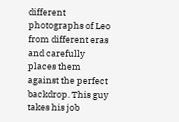different photographs of Leo from different eras and carefully places them against the perfect backdrop. This guy takes his job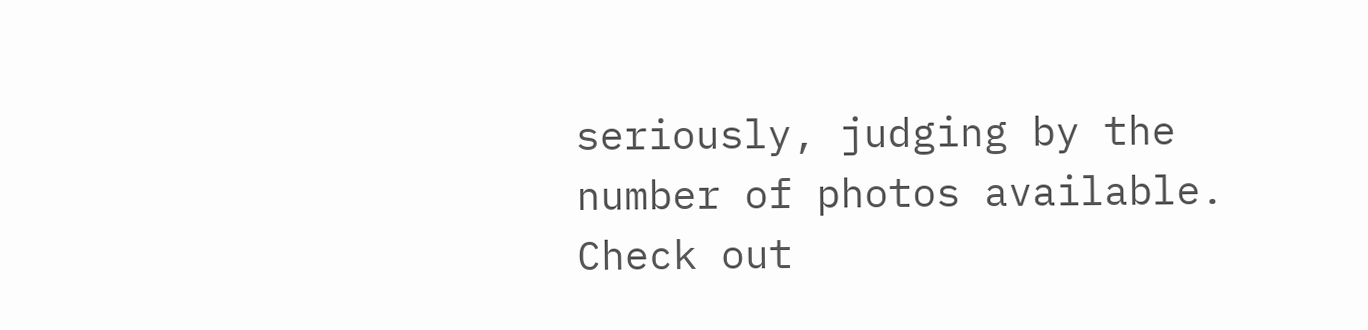seriously, judging by the number of photos available. Check out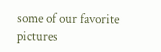some of our favorite pictures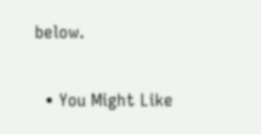below.

  • You Might Like